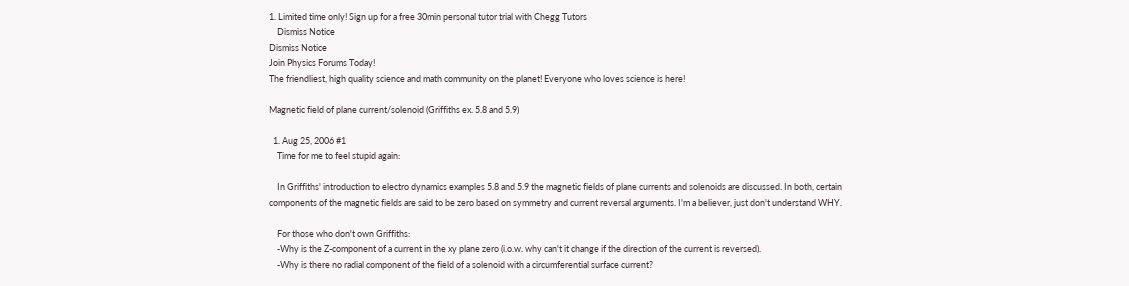1. Limited time only! Sign up for a free 30min personal tutor trial with Chegg Tutors
    Dismiss Notice
Dismiss Notice
Join Physics Forums Today!
The friendliest, high quality science and math community on the planet! Everyone who loves science is here!

Magnetic field of plane current/solenoid (Griffiths ex. 5.8 and 5.9)

  1. Aug 25, 2006 #1
    Time for me to feel stupid again:

    In Griffiths' introduction to electro dynamics examples 5.8 and 5.9 the magnetic fields of plane currents and solenoids are discussed. In both, certain components of the magnetic fields are said to be zero based on symmetry and current reversal arguments. I'm a believer, just don't understand WHY.

    For those who don't own Griffiths:
    -Why is the Z-component of a current in the xy plane zero (i.o.w. why can't it change if the direction of the current is reversed).
    -Why is there no radial component of the field of a solenoid with a circumferential surface current?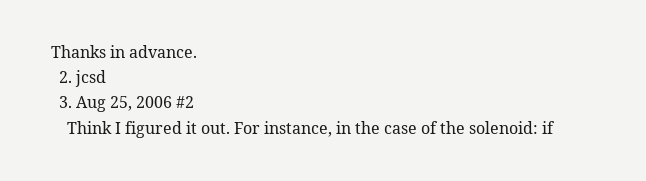Thanks in advance.
  2. jcsd
  3. Aug 25, 2006 #2
    Think I figured it out. For instance, in the case of the solenoid: if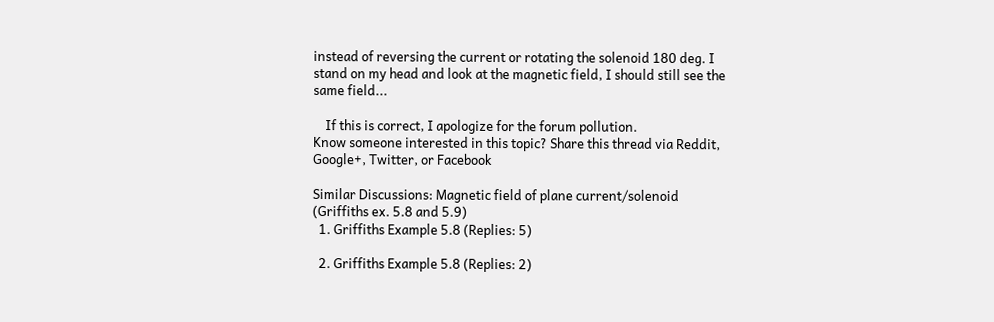instead of reversing the current or rotating the solenoid 180 deg. I stand on my head and look at the magnetic field, I should still see the same field...

    If this is correct, I apologize for the forum pollution.
Know someone interested in this topic? Share this thread via Reddit, Google+, Twitter, or Facebook

Similar Discussions: Magnetic field of plane current/solenoid (Griffiths ex. 5.8 and 5.9)
  1. Griffiths Example 5.8 (Replies: 5)

  2. Griffiths Example 5.8 (Replies: 2)